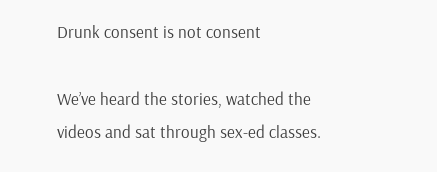Drunk consent is not consent

We’ve heard the stories, watched the videos and sat through sex-ed classes.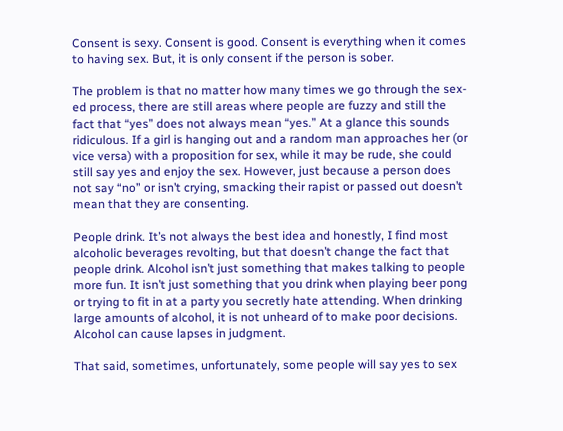Consent is sexy. Consent is good. Consent is everything when it comes to having sex. But, it is only consent if the person is sober.

The problem is that no matter how many times we go through the sex-ed process, there are still areas where people are fuzzy and still the fact that “yes” does not always mean “yes.” At a glance this sounds ridiculous. If a girl is hanging out and a random man approaches her (or vice versa) with a proposition for sex, while it may be rude, she could still say yes and enjoy the sex. However, just because a person does not say “no” or isn’t crying, smacking their rapist or passed out doesn’t mean that they are consenting.

People drink. It’s not always the best idea and honestly, I find most alcoholic beverages revolting, but that doesn’t change the fact that people drink. Alcohol isn’t just something that makes talking to people more fun. It isn’t just something that you drink when playing beer pong or trying to fit in at a party you secretly hate attending. When drinking large amounts of alcohol, it is not unheard of to make poor decisions. Alcohol can cause lapses in judgment.

That said, sometimes, unfortunately, some people will say yes to sex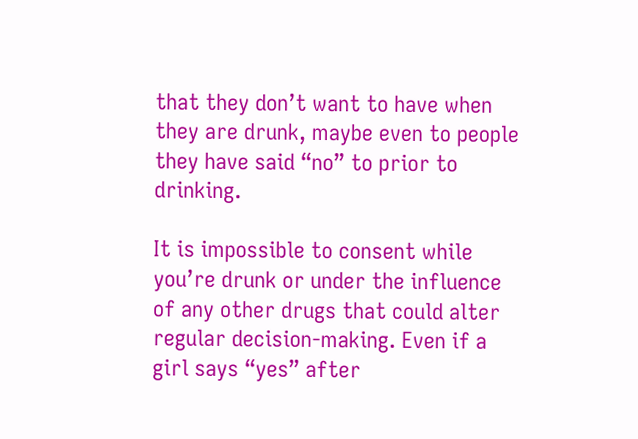that they don’t want to have when they are drunk, maybe even to people they have said “no” to prior to drinking.

It is impossible to consent while you’re drunk or under the influence of any other drugs that could alter regular decision-making. Even if a girl says “yes” after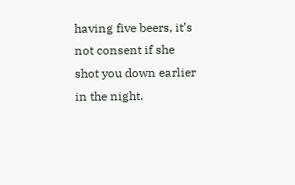having five beers, it’s not consent if she shot you down earlier in the night.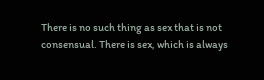There is no such thing as sex that is not consensual. There is sex, which is always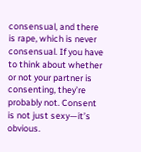consensual, and there is rape, which is never consensual. If you have to think about whether or not your partner is consenting, they’re probably not. Consent is not just sexy—it’s obvious.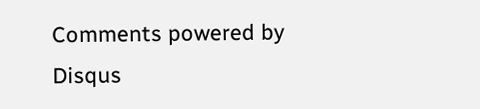Comments powered by Disqus